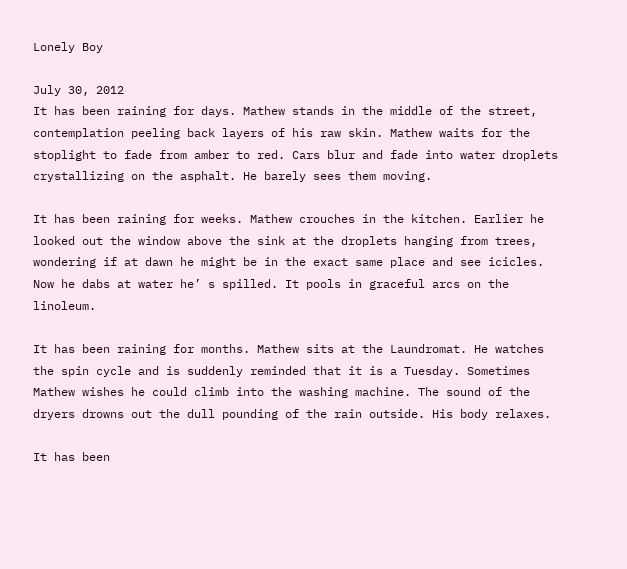Lonely Boy

July 30, 2012
It has been raining for days. Mathew stands in the middle of the street, contemplation peeling back layers of his raw skin. Mathew waits for the stoplight to fade from amber to red. Cars blur and fade into water droplets crystallizing on the asphalt. He barely sees them moving.

It has been raining for weeks. Mathew crouches in the kitchen. Earlier he looked out the window above the sink at the droplets hanging from trees, wondering if at dawn he might be in the exact same place and see icicles. Now he dabs at water he’ s spilled. It pools in graceful arcs on the linoleum.

It has been raining for months. Mathew sits at the Laundromat. He watches the spin cycle and is suddenly reminded that it is a Tuesday. Sometimes Mathew wishes he could climb into the washing machine. The sound of the dryers drowns out the dull pounding of the rain outside. His body relaxes.

It has been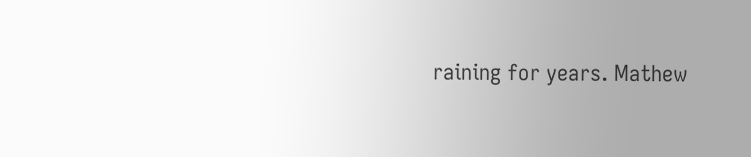raining for years. Mathew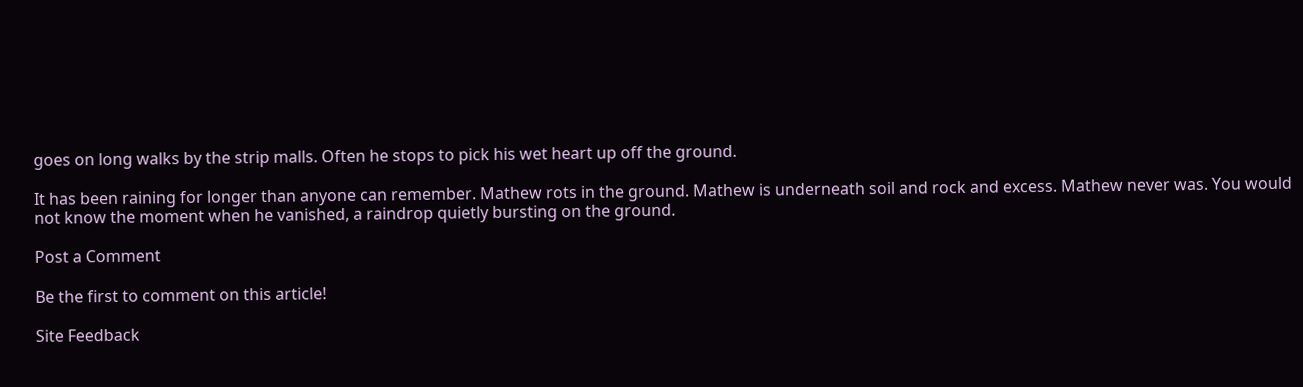goes on long walks by the strip malls. Often he stops to pick his wet heart up off the ground.

It has been raining for longer than anyone can remember. Mathew rots in the ground. Mathew is underneath soil and rock and excess. Mathew never was. You would not know the moment when he vanished, a raindrop quietly bursting on the ground.

Post a Comment

Be the first to comment on this article!

Site Feedback